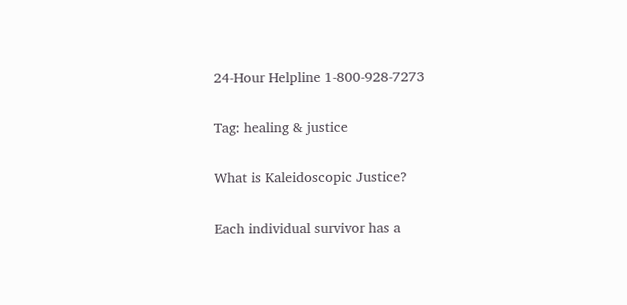24-Hour Helpline 1-800-928-7273

Tag: healing & justice

What is Kaleidoscopic Justice?

Each individual survivor has a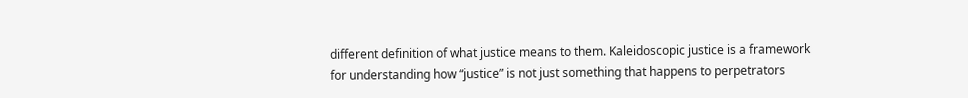different definition of what justice means to them. Kaleidoscopic justice is a framework for understanding how “justice” is not just something that happens to perpetrators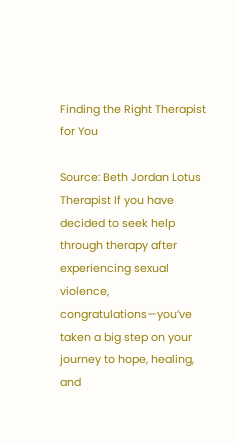Finding the Right Therapist for You

Source: Beth Jordan Lotus Therapist If you have decided to seek help through therapy after experiencing sexual violence, congratulations—you’ve taken a big step on your journey to hope, healing, and